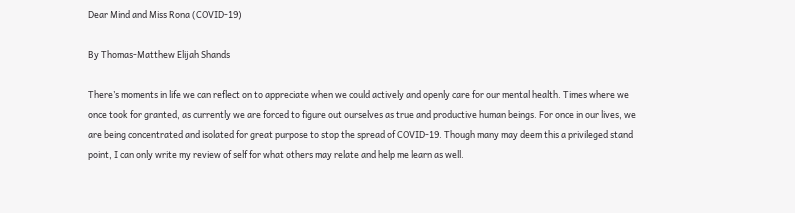Dear Mind and Miss Rona (COVID-19)

By Thomas-Matthew Elijah Shands

There’s moments in life we can reflect on to appreciate when we could actively and openly care for our mental health. Times where we once took for granted, as currently we are forced to figure out ourselves as true and productive human beings. For once in our lives, we are being concentrated and isolated for great purpose to stop the spread of COVID-19. Though many may deem this a privileged stand point, I can only write my review of self for what others may relate and help me learn as well.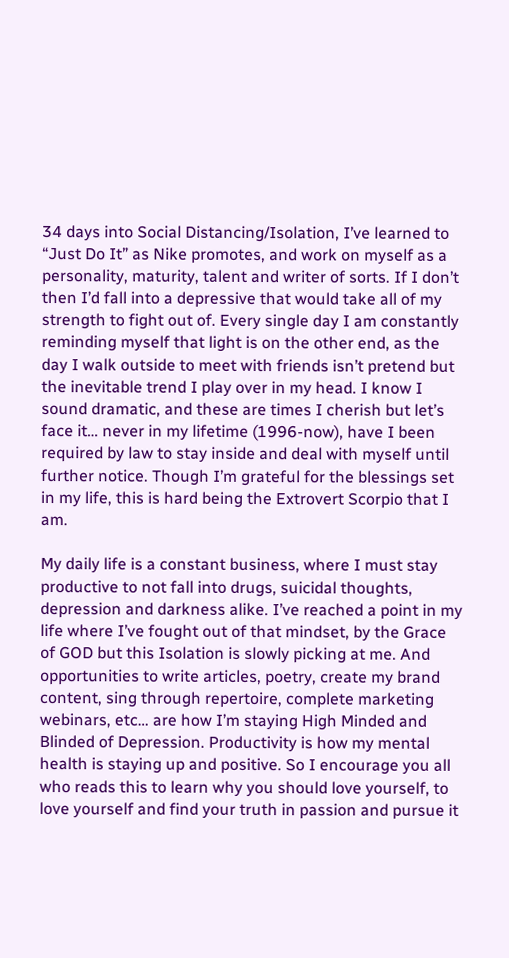34 days into Social Distancing/Isolation, I’ve learned to “Just Do It” as Nike promotes, and work on myself as a personality, maturity, talent and writer of sorts. If I don’t then I’d fall into a depressive that would take all of my strength to fight out of. Every single day I am constantly reminding myself that light is on the other end, as the day I walk outside to meet with friends isn’t pretend but the inevitable trend I play over in my head. I know I sound dramatic, and these are times I cherish but let’s face it… never in my lifetime (1996-now), have I been required by law to stay inside and deal with myself until further notice. Though I’m grateful for the blessings set in my life, this is hard being the Extrovert Scorpio that I am.

My daily life is a constant business, where I must stay productive to not fall into drugs, suicidal thoughts, depression and darkness alike. I’ve reached a point in my life where I’ve fought out of that mindset, by the Grace of GOD but this Isolation is slowly picking at me. And opportunities to write articles, poetry, create my brand content, sing through repertoire, complete marketing webinars, etc… are how I’m staying High Minded and Blinded of Depression. Productivity is how my mental health is staying up and positive. So I encourage you all who reads this to learn why you should love yourself, to love yourself and find your truth in passion and pursue it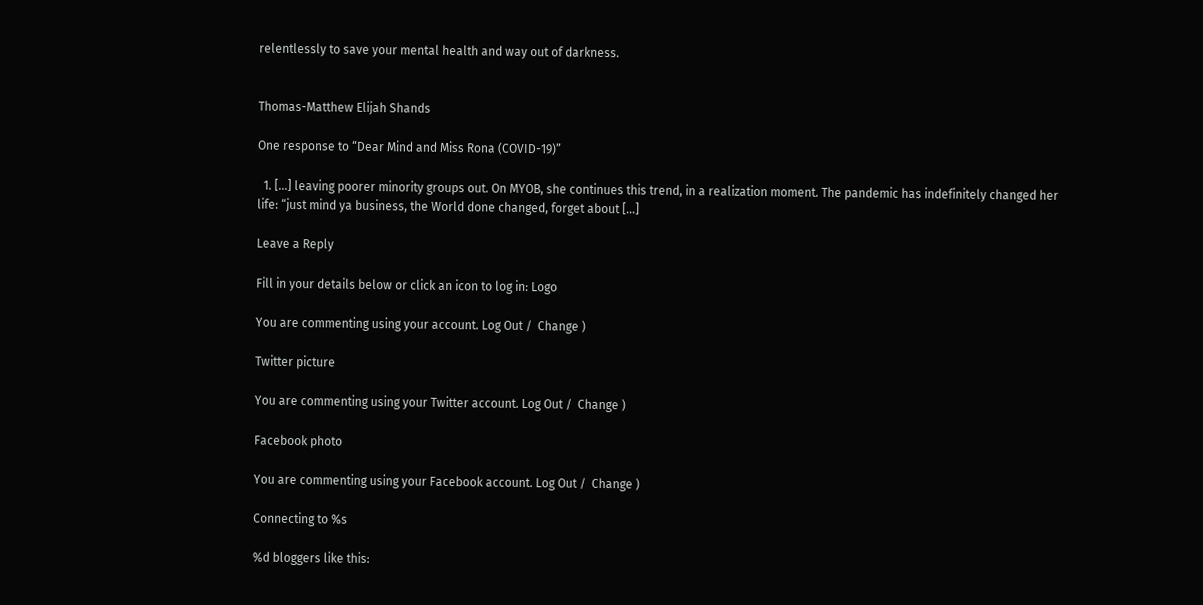relentlessly to save your mental health and way out of darkness.


Thomas-Matthew Elijah Shands

One response to “Dear Mind and Miss Rona (COVID-19)”

  1. […] leaving poorer minority groups out. On MYOB, she continues this trend, in a realization moment. The pandemic has indefinitely changed her life: “just mind ya business, the World done changed, forget about […]

Leave a Reply

Fill in your details below or click an icon to log in: Logo

You are commenting using your account. Log Out /  Change )

Twitter picture

You are commenting using your Twitter account. Log Out /  Change )

Facebook photo

You are commenting using your Facebook account. Log Out /  Change )

Connecting to %s

%d bloggers like this: